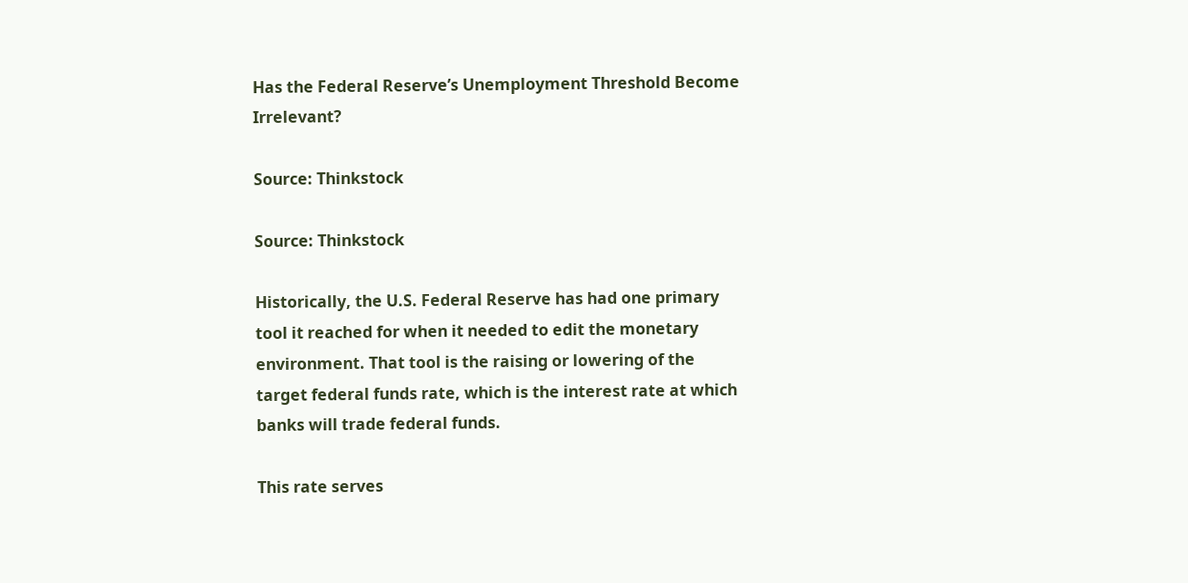Has the Federal Reserve’s Unemployment Threshold Become Irrelevant?

Source: Thinkstock

Source: Thinkstock

Historically, the U.S. Federal Reserve has had one primary tool it reached for when it needed to edit the monetary environment. That tool is the raising or lowering of the target federal funds rate, which is the interest rate at which banks will trade federal funds.

This rate serves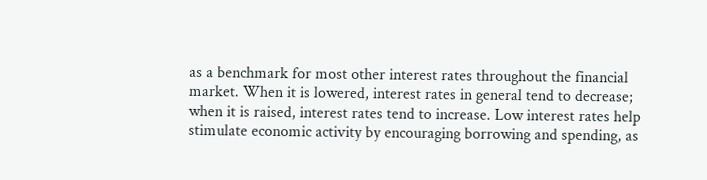as a benchmark for most other interest rates throughout the financial market. When it is lowered, interest rates in general tend to decrease; when it is raised, interest rates tend to increase. Low interest rates help stimulate economic activity by encouraging borrowing and spending, as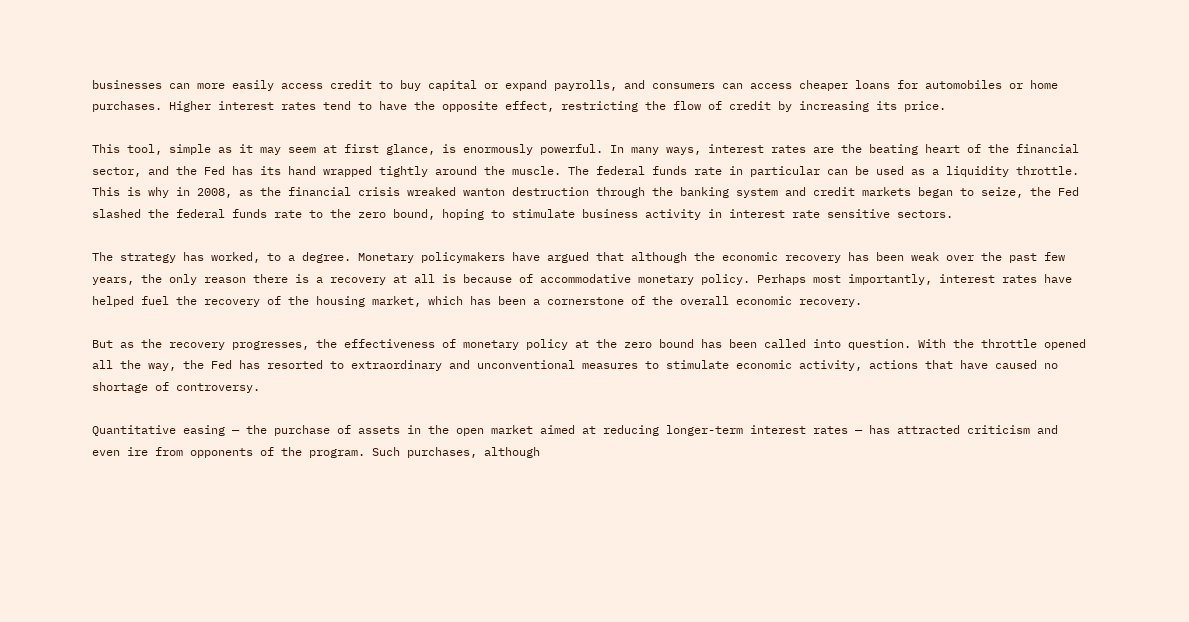businesses can more easily access credit to buy capital or expand payrolls, and consumers can access cheaper loans for automobiles or home purchases. Higher interest rates tend to have the opposite effect, restricting the flow of credit by increasing its price.

This tool, simple as it may seem at first glance, is enormously powerful. In many ways, interest rates are the beating heart of the financial sector, and the Fed has its hand wrapped tightly around the muscle. The federal funds rate in particular can be used as a liquidity throttle. This is why in 2008, as the financial crisis wreaked wanton destruction through the banking system and credit markets began to seize, the Fed slashed the federal funds rate to the zero bound, hoping to stimulate business activity in interest rate sensitive sectors.

The strategy has worked, to a degree. Monetary policymakers have argued that although the economic recovery has been weak over the past few years, the only reason there is a recovery at all is because of accommodative monetary policy. Perhaps most importantly, interest rates have helped fuel the recovery of the housing market, which has been a cornerstone of the overall economic recovery.

But as the recovery progresses, the effectiveness of monetary policy at the zero bound has been called into question. With the throttle opened all the way, the Fed has resorted to extraordinary and unconventional measures to stimulate economic activity, actions that have caused no shortage of controversy.

Quantitative easing — the purchase of assets in the open market aimed at reducing longer-term interest rates — has attracted criticism and even ire from opponents of the program. Such purchases, although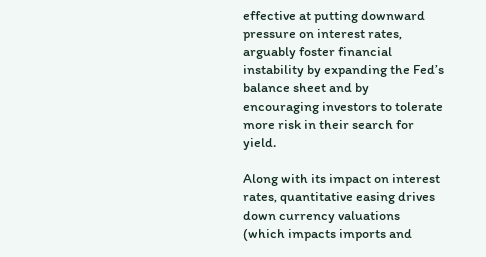effective at putting downward pressure on interest rates, arguably foster financial instability by expanding the Fed’s balance sheet and by encouraging investors to tolerate more risk in their search for yield.

Along with its impact on interest rates, quantitative easing drives down currency valuations (which impacts imports and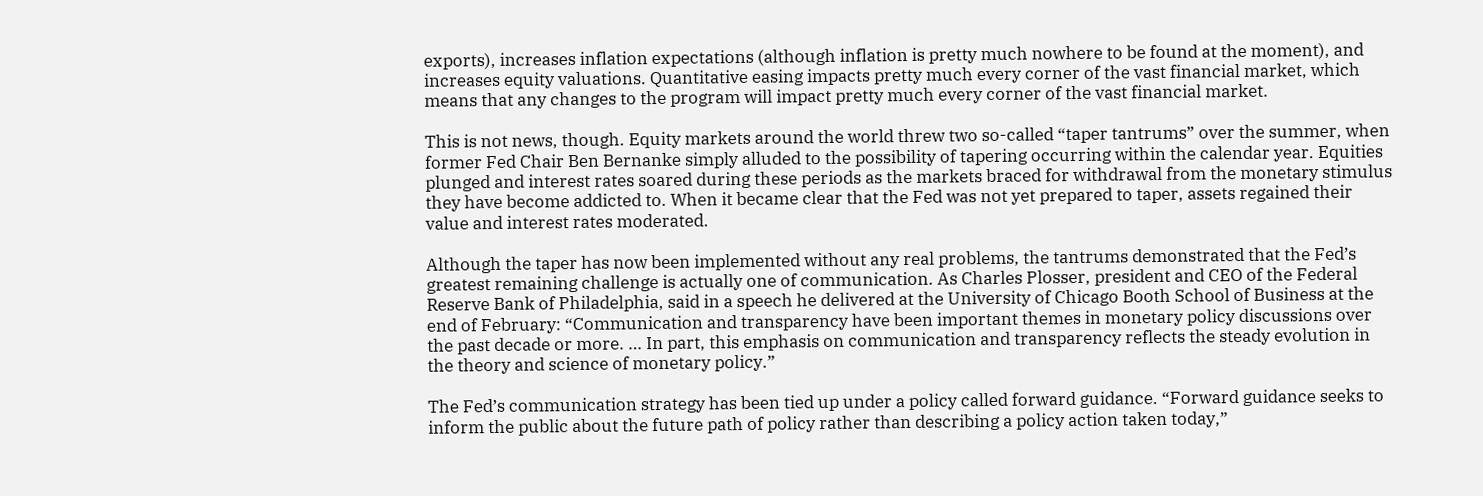exports), increases inflation expectations (although inflation is pretty much nowhere to be found at the moment), and increases equity valuations. Quantitative easing impacts pretty much every corner of the vast financial market, which means that any changes to the program will impact pretty much every corner of the vast financial market.

This is not news, though. Equity markets around the world threw two so-called “taper tantrums” over the summer, when former Fed Chair Ben Bernanke simply alluded to the possibility of tapering occurring within the calendar year. Equities plunged and interest rates soared during these periods as the markets braced for withdrawal from the monetary stimulus they have become addicted to. When it became clear that the Fed was not yet prepared to taper, assets regained their value and interest rates moderated.

Although the taper has now been implemented without any real problems, the tantrums demonstrated that the Fed’s greatest remaining challenge is actually one of communication. As Charles Plosser, president and CEO of the Federal Reserve Bank of Philadelphia, said in a speech he delivered at the University of Chicago Booth School of Business at the end of February: “Communication and transparency have been important themes in monetary policy discussions over the past decade or more. … In part, this emphasis on communication and transparency reflects the steady evolution in the theory and science of monetary policy.”

The Fed’s communication strategy has been tied up under a policy called forward guidance. “Forward guidance seeks to inform the public about the future path of policy rather than describing a policy action taken today,”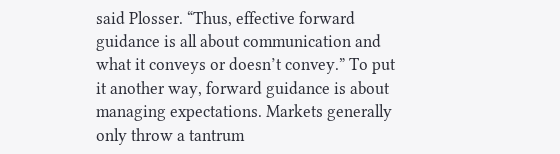said Plosser. “Thus, effective forward guidance is all about communication and what it conveys or doesn’t convey.” To put it another way, forward guidance is about managing expectations. Markets generally only throw a tantrum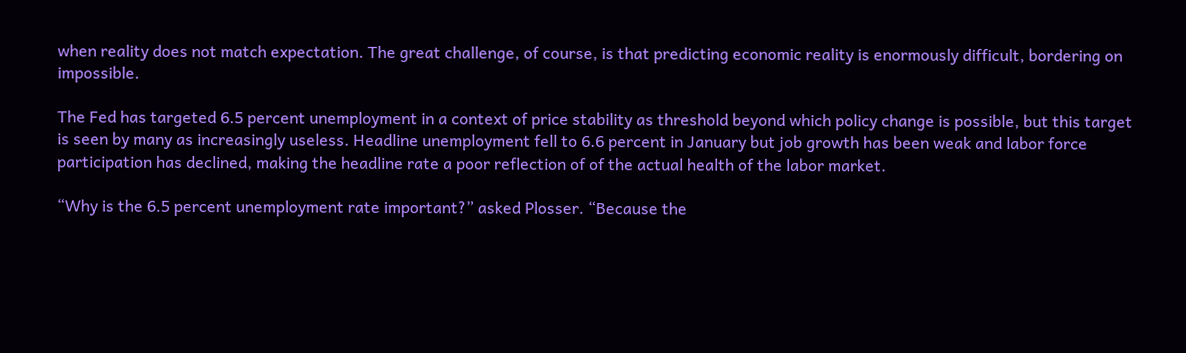when reality does not match expectation. The great challenge, of course, is that predicting economic reality is enormously difficult, bordering on impossible.

The Fed has targeted 6.5 percent unemployment in a context of price stability as threshold beyond which policy change is possible, but this target is seen by many as increasingly useless. Headline unemployment fell to 6.6 percent in January but job growth has been weak and labor force participation has declined, making the headline rate a poor reflection of of the actual health of the labor market.

“Why is the 6.5 percent unemployment rate important?” asked Plosser. “Because the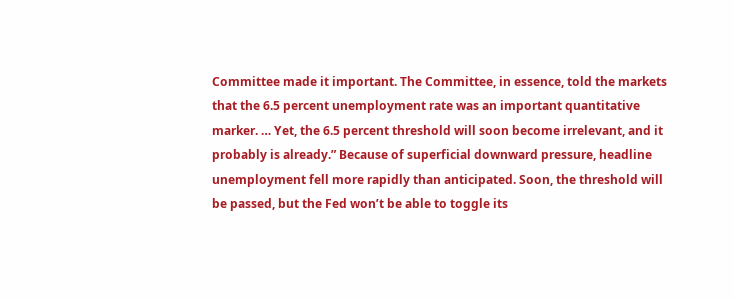Committee made it important. The Committee, in essence, told the markets that the 6.5 percent unemployment rate was an important quantitative marker. … Yet, the 6.5 percent threshold will soon become irrelevant, and it probably is already.” Because of superficial downward pressure, headline unemployment fell more rapidly than anticipated. Soon, the threshold will be passed, but the Fed won’t be able to toggle its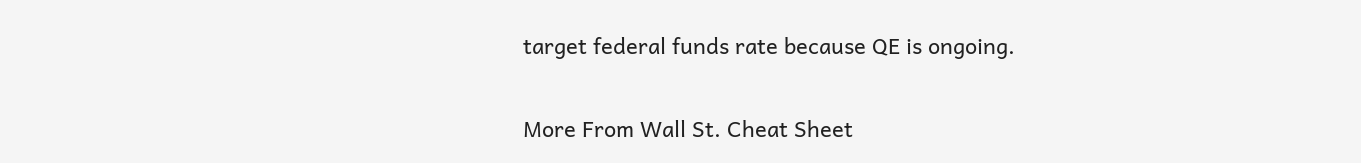target federal funds rate because QE is ongoing.

More From Wall St. Cheat Sheet